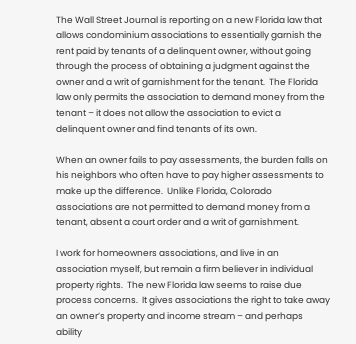The Wall Street Journal is reporting on a new Florida law that allows condominium associations to essentially garnish the rent paid by tenants of a delinquent owner, without going through the process of obtaining a judgment against the owner and a writ of garnishment for the tenant.  The Florida law only permits the association to demand money from the tenant – it does not allow the association to evict a delinquent owner and find tenants of its own.

When an owner fails to pay assessments, the burden falls on his neighbors who often have to pay higher assessments to make up the difference.  Unlike Florida, Colorado associations are not permitted to demand money from a tenant, absent a court order and a writ of garnishment.

I work for homeowners associations, and live in an association myself, but remain a firm believer in individual property rights.  The new Florida law seems to raise due process concerns.  It gives associations the right to take away an owner’s property and income stream – and perhaps ability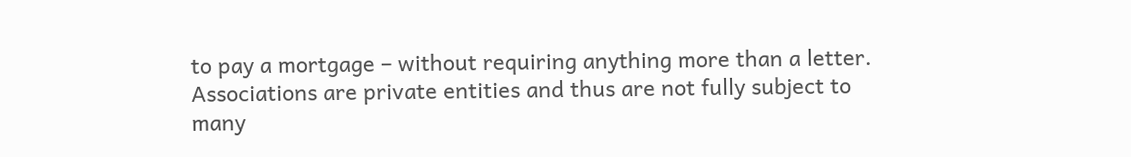to pay a mortgage – without requiring anything more than a letter.  Associations are private entities and thus are not fully subject to many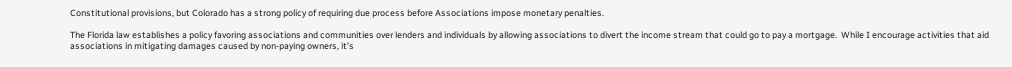Constitutional provisions, but Colorado has a strong policy of requiring due process before Associations impose monetary penalties.

The Florida law establishes a policy favoring associations and communities over lenders and individuals by allowing associations to divert the income stream that could go to pay a mortgage.  While I encourage activities that aid associations in mitigating damages caused by non-paying owners, it’s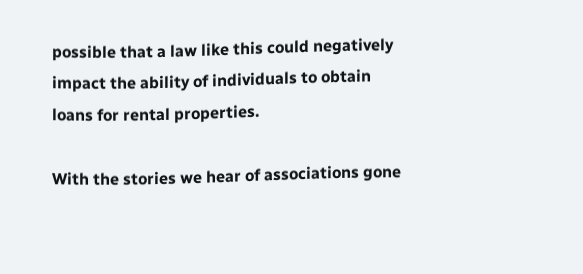possible that a law like this could negatively impact the ability of individuals to obtain loans for rental properties.

With the stories we hear of associations gone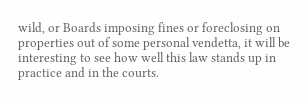wild, or Boards imposing fines or foreclosing on properties out of some personal vendetta, it will be interesting to see how well this law stands up in practice and in the courts.